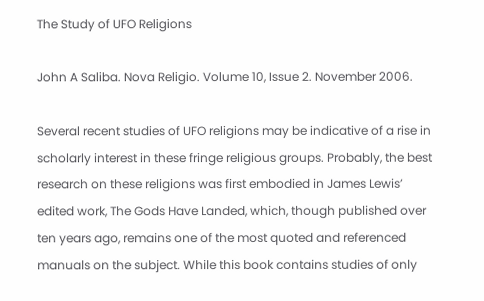The Study of UFO Religions

John A Saliba. Nova Religio. Volume 10, Issue 2. November 2006.

Several recent studies of UFO religions may be indicative of a rise in scholarly interest in these fringe religious groups. Probably, the best research on these religions was first embodied in James Lewis’ edited work, The Gods Have Landed, which, though published over ten years ago, remains one of the most quoted and referenced manuals on the subject. While this book contains studies of only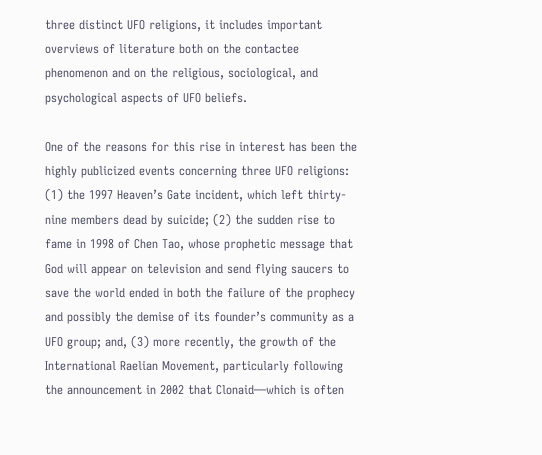three distinct UFO religions, it includes important overviews of literature both on the contactee phenomenon and on the religious, sociological, and psychological aspects of UFO beliefs.

One of the reasons for this rise in interest has been the highly publicized events concerning three UFO religions: (1) the 1997 Heaven’s Gate incident, which left thirty-nine members dead by suicide; (2) the sudden rise to fame in 1998 of Chen Tao, whose prophetic message that God will appear on television and send flying saucers to save the world ended in both the failure of the prophecy and possibly the demise of its founder’s community as a UFO group; and, (3) more recently, the growth of the International Raelian Movement, particularly following the announcement in 2002 that Clonaid—which is often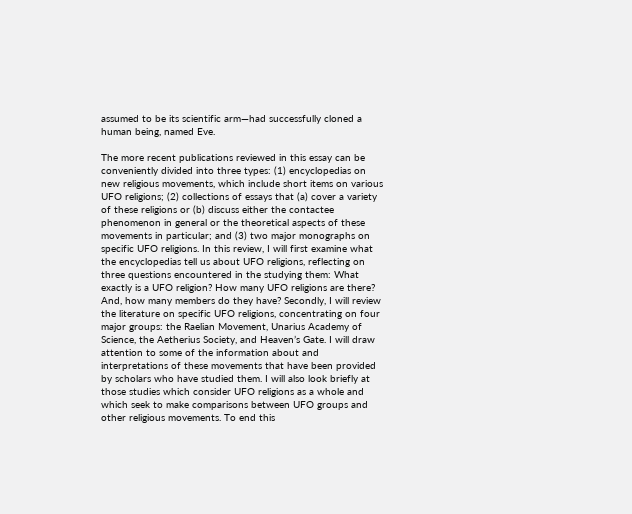assumed to be its scientific arm—had successfully cloned a human being, named Eve.

The more recent publications reviewed in this essay can be conveniently divided into three types: (1) encyclopedias on new religious movements, which include short items on various UFO religions; (2) collections of essays that (a) cover a variety of these religions or (b) discuss either the contactee phenomenon in general or the theoretical aspects of these movements in particular; and (3) two major monographs on specific UFO religions. In this review, I will first examine what the encyclopedias tell us about UFO religions, reflecting on three questions encountered in the studying them: What exactly is a UFO religion? How many UFO religions are there? And, how many members do they have? Secondly, I will review the literature on specific UFO religions, concentrating on four major groups: the Raelian Movement, Unarius Academy of Science, the Aetherius Society, and Heaven’s Gate. I will draw attention to some of the information about and interpretations of these movements that have been provided by scholars who have studied them. I will also look briefly at those studies which consider UFO religions as a whole and which seek to make comparisons between UFO groups and other religious movements. To end this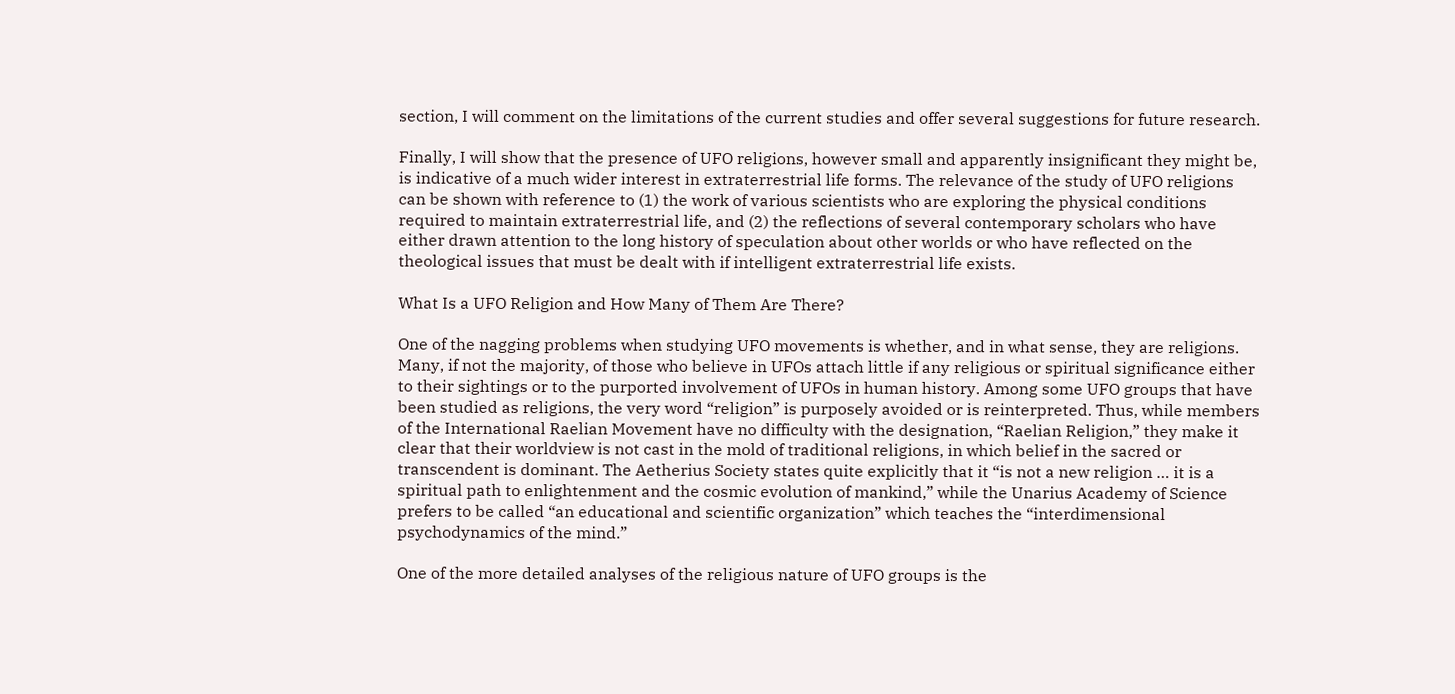section, I will comment on the limitations of the current studies and offer several suggestions for future research.

Finally, I will show that the presence of UFO religions, however small and apparently insignificant they might be, is indicative of a much wider interest in extraterrestrial life forms. The relevance of the study of UFO religions can be shown with reference to (1) the work of various scientists who are exploring the physical conditions required to maintain extraterrestrial life, and (2) the reflections of several contemporary scholars who have either drawn attention to the long history of speculation about other worlds or who have reflected on the theological issues that must be dealt with if intelligent extraterrestrial life exists.

What Is a UFO Religion and How Many of Them Are There?

One of the nagging problems when studying UFO movements is whether, and in what sense, they are religions. Many, if not the majority, of those who believe in UFOs attach little if any religious or spiritual significance either to their sightings or to the purported involvement of UFOs in human history. Among some UFO groups that have been studied as religions, the very word “religion” is purposely avoided or is reinterpreted. Thus, while members of the International Raelian Movement have no difficulty with the designation, “Raelian Religion,” they make it clear that their worldview is not cast in the mold of traditional religions, in which belief in the sacred or transcendent is dominant. The Aetherius Society states quite explicitly that it “is not a new religion … it is a spiritual path to enlightenment and the cosmic evolution of mankind,” while the Unarius Academy of Science prefers to be called “an educational and scientific organization” which teaches the “interdimensional psychodynamics of the mind.”

One of the more detailed analyses of the religious nature of UFO groups is the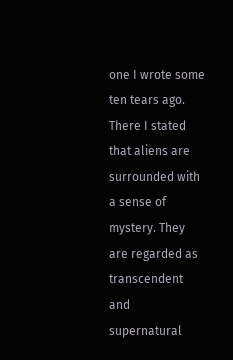one I wrote some ten tears ago. There I stated that aliens are surrounded with a sense of mystery. They are regarded as transcendent and supernatural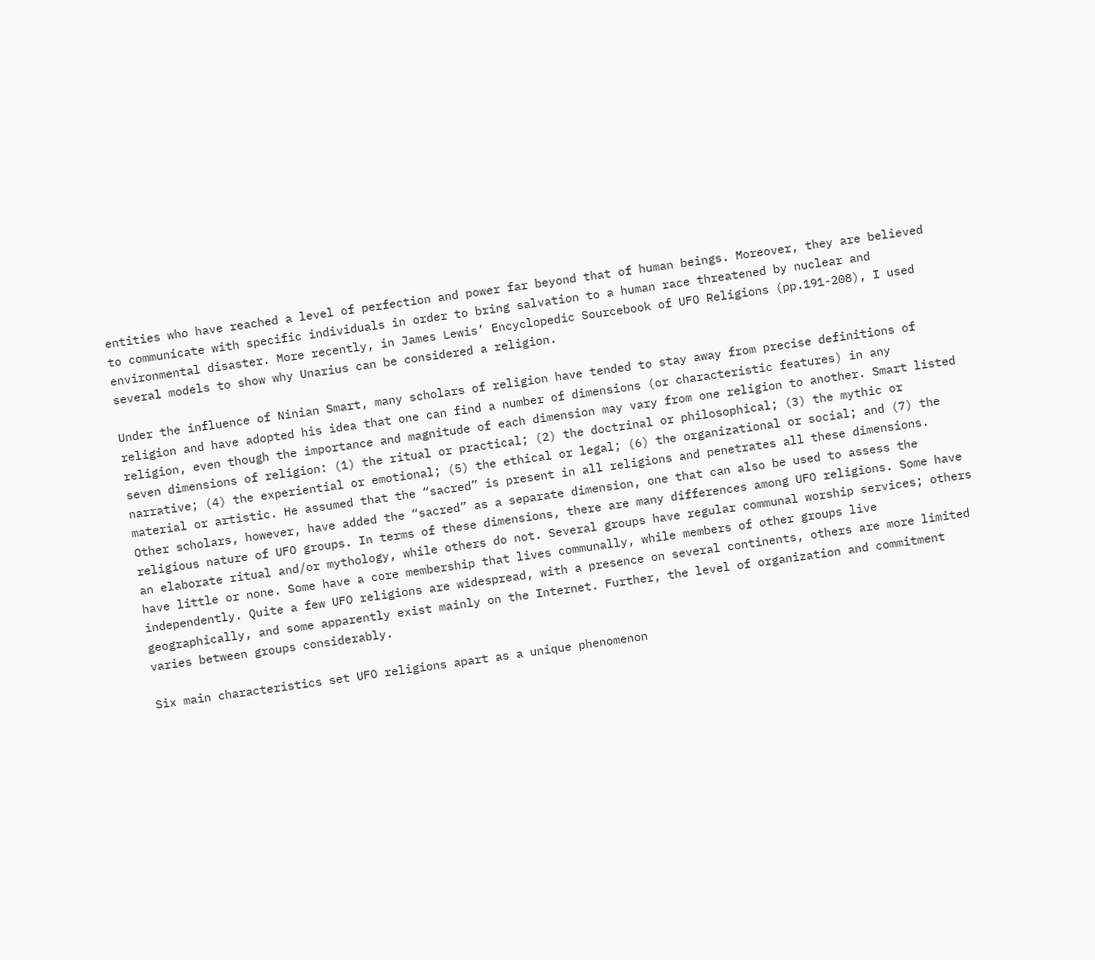entities who have reached a level of perfection and power far beyond that of human beings. Moreover, they are believed to communicate with specific individuals in order to bring salvation to a human race threatened by nuclear and environmental disaster. More recently, in James Lewis’ Encyclopedic Sourcebook of UFO Religions (pp.191-208), I used several models to show why Unarius can be considered a religion.

Under the influence of Ninian Smart, many scholars of religion have tended to stay away from precise definitions of religion and have adopted his idea that one can find a number of dimensions (or characteristic features) in any religion, even though the importance and magnitude of each dimension may vary from one religion to another. Smart listed seven dimensions of religion: (1) the ritual or practical; (2) the doctrinal or philosophical; (3) the mythic or narrative; (4) the experiential or emotional; (5) the ethical or legal; (6) the organizational or social; and (7) the material or artistic. He assumed that the “sacred” is present in all religions and penetrates all these dimensions. Other scholars, however, have added the “sacred” as a separate dimension, one that can also be used to assess the religious nature of UFO groups. In terms of these dimensions, there are many differences among UFO religions. Some have an elaborate ritual and/or mythology, while others do not. Several groups have regular communal worship services; others have little or none. Some have a core membership that lives communally, while members of other groups live independently. Quite a few UFO religions are widespread, with a presence on several continents, others are more limited geographically, and some apparently exist mainly on the Internet. Further, the level of organization and commitment varies between groups considerably.

Six main characteristics set UFO religions apart as a unique phenomenon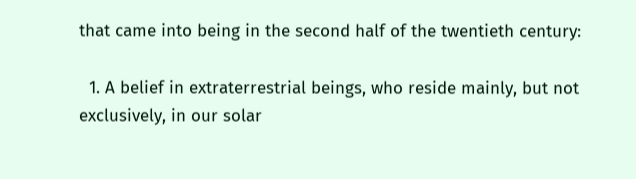that came into being in the second half of the twentieth century:

  1. A belief in extraterrestrial beings, who reside mainly, but not exclusively, in our solar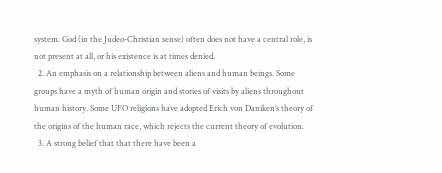system. God (in the Judeo-Christian sense) often does not have a central role, is not present at all, or his existence is at times denied.
  2. An emphasis on a relationship between aliens and human beings. Some groups have a myth of human origin and stories of visits by aliens throughout human history. Some UFO religions have adopted Erich von Daniken’s theory of the origins of the human race, which rejects the current theory of evolution.
  3. A strong belief that that there have been a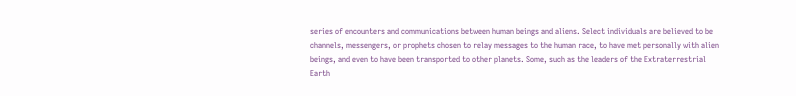series of encounters and communications between human beings and aliens. Select individuals are believed to be channels, messengers, or prophets chosen to relay messages to the human race, to have met personally with alien beings, and even to have been transported to other planets. Some, such as the leaders of the Extraterrestrial Earth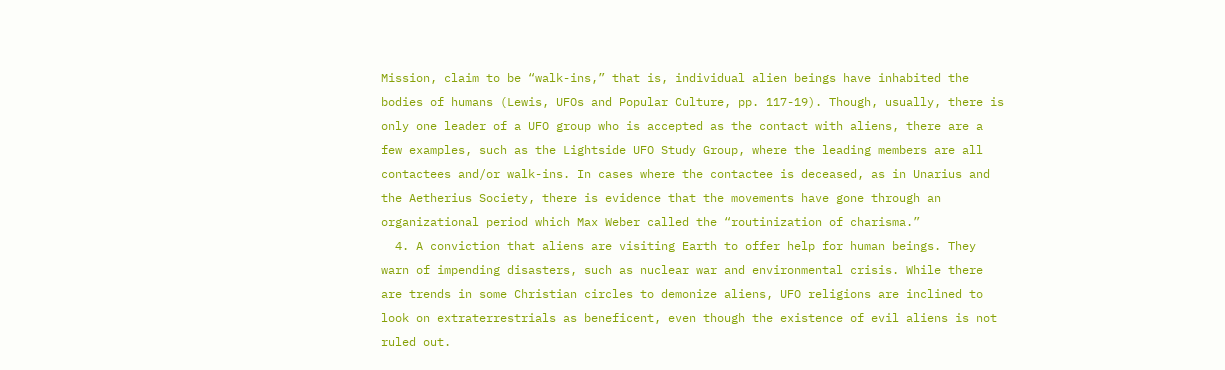Mission, claim to be “walk-ins,” that is, individual alien beings have inhabited the bodies of humans (Lewis, UFOs and Popular Culture, pp. 117-19). Though, usually, there is only one leader of a UFO group who is accepted as the contact with aliens, there are a few examples, such as the Lightside UFO Study Group, where the leading members are all contactees and/or walk-ins. In cases where the contactee is deceased, as in Unarius and the Aetherius Society, there is evidence that the movements have gone through an organizational period which Max Weber called the “routinization of charisma.”
  4. A conviction that aliens are visiting Earth to offer help for human beings. They warn of impending disasters, such as nuclear war and environmental crisis. While there are trends in some Christian circles to demonize aliens, UFO religions are inclined to look on extraterrestrials as beneficent, even though the existence of evil aliens is not ruled out.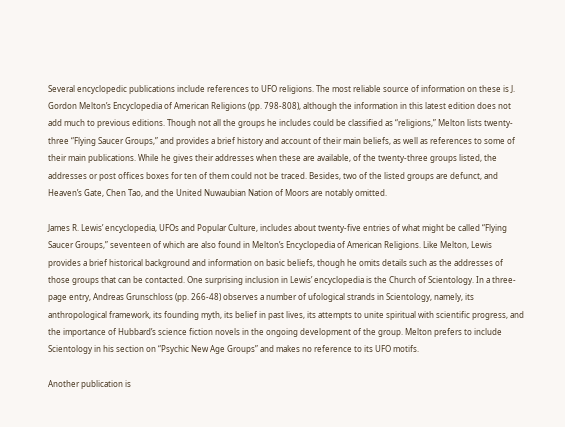Several encyclopedic publications include references to UFO religions. The most reliable source of information on these is J. Gordon Melton’s Encyclopedia of American Religions (pp. 798-808), although the information in this latest edition does not add much to previous editions. Though not all the groups he includes could be classified as “religions,” Melton lists twenty-three “Flying Saucer Groups,” and provides a brief history and account of their main beliefs, as well as references to some of their main publications. While he gives their addresses when these are available, of the twenty-three groups listed, the addresses or post offices boxes for ten of them could not be traced. Besides, two of the listed groups are defunct, and Heaven’s Gate, Chen Tao, and the United Nuwaubian Nation of Moors are notably omitted.

James R. Lewis’ encyclopedia, UFOs and Popular Culture, includes about twenty-five entries of what might be called “Flying Saucer Groups,” seventeen of which are also found in Melton’s Encyclopedia of American Religions. Like Melton, Lewis provides a brief historical background and information on basic beliefs, though he omits details such as the addresses of those groups that can be contacted. One surprising inclusion in Lewis’ encyclopedia is the Church of Scientology. In a three-page entry, Andreas Grunschloss (pp. 266-48) observes a number of ufological strands in Scientology, namely, its anthropological framework, its founding myth, its belief in past lives, its attempts to unite spiritual with scientific progress, and the importance of Hubbard’s science fiction novels in the ongoing development of the group. Melton prefers to include Scientology in his section on “Psychic New Age Groups” and makes no reference to its UFO motifs.

Another publication is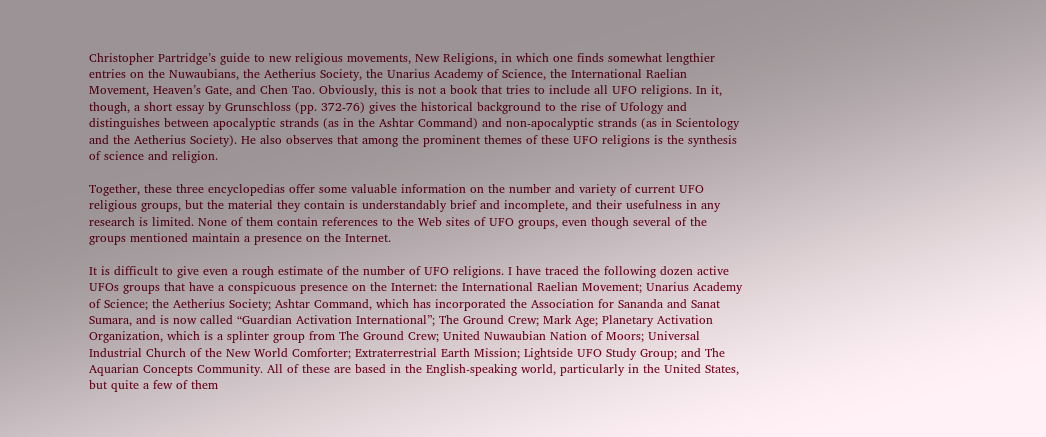Christopher Partridge’s guide to new religious movements, New Religions, in which one finds somewhat lengthier entries on the Nuwaubians, the Aetherius Society, the Unarius Academy of Science, the International Raelian Movement, Heaven’s Gate, and Chen Tao. Obviously, this is not a book that tries to include all UFO religions. In it, though, a short essay by Grunschloss (pp. 372-76) gives the historical background to the rise of Ufology and distinguishes between apocalyptic strands (as in the Ashtar Command) and non-apocalyptic strands (as in Scientology and the Aetherius Society). He also observes that among the prominent themes of these UFO religions is the synthesis of science and religion.

Together, these three encyclopedias offer some valuable information on the number and variety of current UFO religious groups, but the material they contain is understandably brief and incomplete, and their usefulness in any research is limited. None of them contain references to the Web sites of UFO groups, even though several of the groups mentioned maintain a presence on the Internet.

It is difficult to give even a rough estimate of the number of UFO religions. I have traced the following dozen active UFOs groups that have a conspicuous presence on the Internet: the International Raelian Movement; Unarius Academy of Science; the Aetherius Society; Ashtar Command, which has incorporated the Association for Sananda and Sanat Sumara, and is now called “Guardian Activation International”; The Ground Crew; Mark Age; Planetary Activation Organization, which is a splinter group from The Ground Crew; United Nuwaubian Nation of Moors; Universal Industrial Church of the New World Comforter; Extraterrestrial Earth Mission; Lightside UFO Study Group; and The Aquarian Concepts Community. All of these are based in the English-speaking world, particularly in the United States, but quite a few of them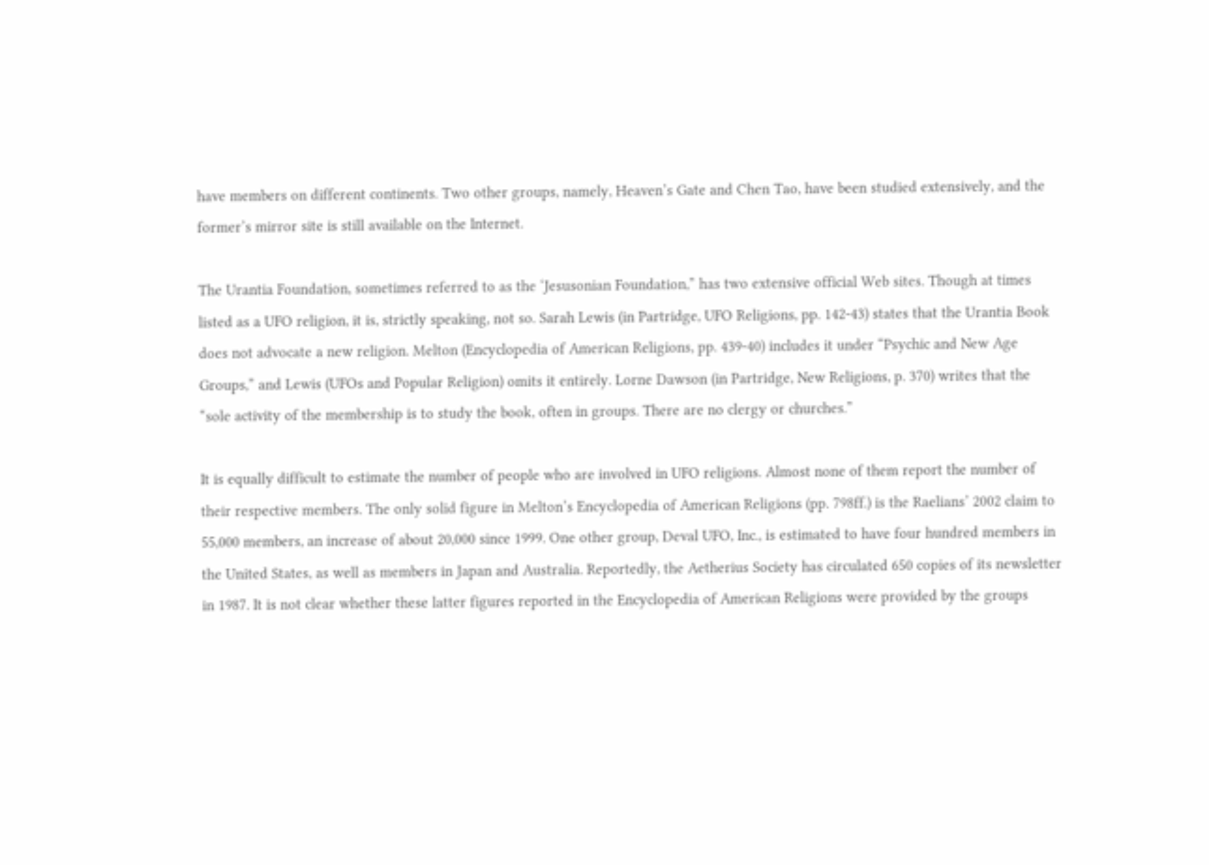have members on different continents. Two other groups, namely, Heaven’s Gate and Chen Tao, have been studied extensively, and the former’s mirror site is still available on the Internet.

The Urantia Foundation, sometimes referred to as the ‘Jesusonian Foundation,” has two extensive official Web sites. Though at times listed as a UFO religion, it is, strictly speaking, not so. Sarah Lewis (in Partridge, UFO Religions, pp. 142-43) states that the Urantia Book does not advocate a new religion. Melton (Encyclopedia of American Religions, pp. 439-40) includes it under “Psychic and New Age Groups,” and Lewis (UFOs and Popular Religion) omits it entirely. Lorne Dawson (in Partridge, New Religions, p. 370) writes that the “sole activity of the membership is to study the book, often in groups. There are no clergy or churches.”

It is equally difficult to estimate the number of people who are involved in UFO religions. Almost none of them report the number of their respective members. The only solid figure in Melton’s Encyclopedia of American Religions (pp. 798ff.) is the Raelians’ 2002 claim to 55,000 members, an increase of about 20,000 since 1999. One other group, Deval UFO, Inc., is estimated to have four hundred members in the United States, as well as members in Japan and Australia. Reportedly, the Aetherius Society has circulated 650 copies of its newsletter in 1987. It is not clear whether these latter figures reported in the Encyclopedia of American Religions were provided by the groups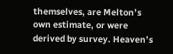themselves, are Melton’s own estimate, or were derived by survey. Heaven’s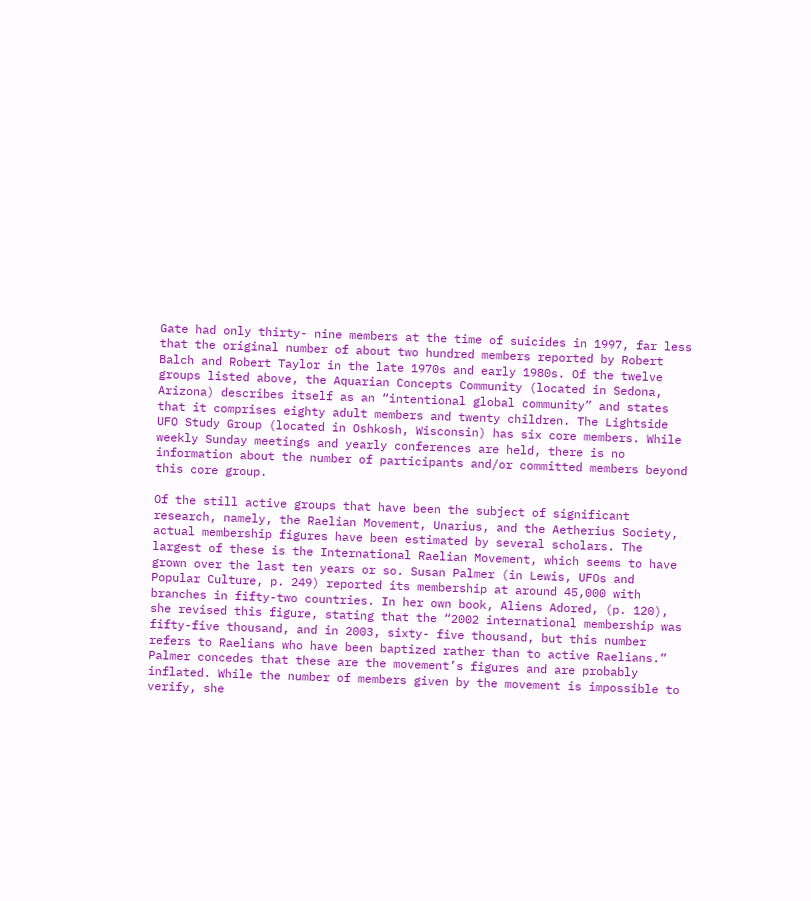Gate had only thirty- nine members at the time of suicides in 1997, far less that the original number of about two hundred members reported by Robert Balch and Robert Taylor in the late 1970s and early 1980s. Of the twelve groups listed above, the Aquarian Concepts Community (located in Sedona, Arizona) describes itself as an “intentional global community” and states that it comprises eighty adult members and twenty children. The Lightside UFO Study Group (located in Oshkosh, Wisconsin) has six core members. While weekly Sunday meetings and yearly conferences are held, there is no information about the number of participants and/or committed members beyond this core group.

Of the still active groups that have been the subject of significant research, namely, the Raelian Movement, Unarius, and the Aetherius Society, actual membership figures have been estimated by several scholars. The largest of these is the International Raelian Movement, which seems to have grown over the last ten years or so. Susan Palmer (in Lewis, UFOs and Popular Culture, p. 249) reported its membership at around 45,000 with branches in fifty-two countries. In her own book, Aliens Adored, (p. 120), she revised this figure, stating that the “2002 international membership was fifty-five thousand, and in 2003, sixty- five thousand, but this number refers to Raelians who have been baptized rather than to active Raelians.” Palmer concedes that these are the movement’s figures and are probably inflated. While the number of members given by the movement is impossible to verify, she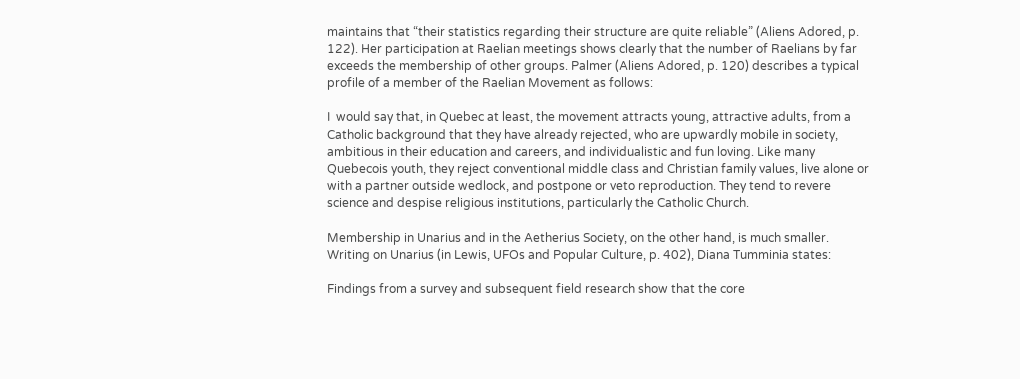maintains that “their statistics regarding their structure are quite reliable” (Aliens Adored, p. 122). Her participation at Raelian meetings shows clearly that the number of Raelians by far exceeds the membership of other groups. Palmer (Aliens Adored, p. 120) describes a typical profile of a member of the Raelian Movement as follows:

I  would say that, in Quebec at least, the movement attracts young, attractive adults, from a Catholic background that they have already rejected, who are upwardly mobile in society, ambitious in their education and careers, and individualistic and fun loving. Like many Quebecois youth, they reject conventional middle class and Christian family values, live alone or with a partner outside wedlock, and postpone or veto reproduction. They tend to revere science and despise religious institutions, particularly the Catholic Church.

Membership in Unarius and in the Aetherius Society, on the other hand, is much smaller. Writing on Unarius (in Lewis, UFOs and Popular Culture, p. 402), Diana Tumminia states:

Findings from a survey and subsequent field research show that the core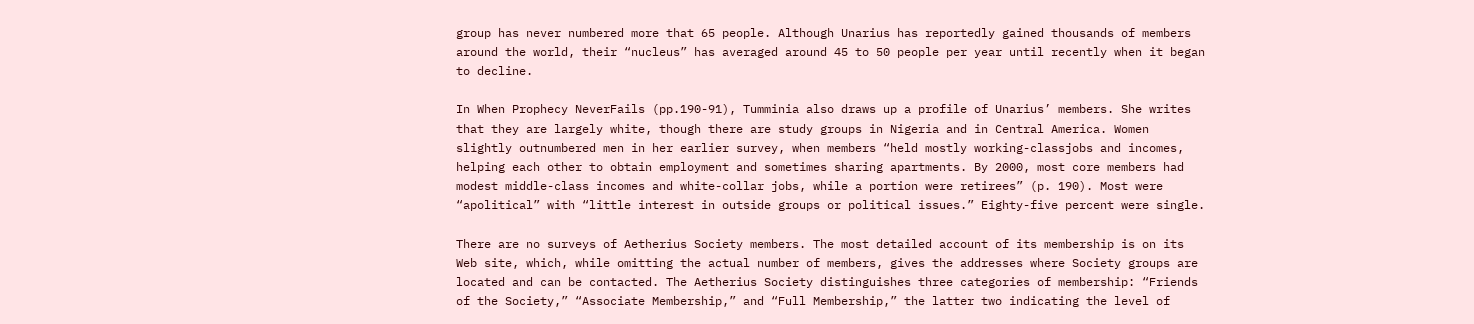group has never numbered more that 65 people. Although Unarius has reportedly gained thousands of members around the world, their “nucleus” has averaged around 45 to 50 people per year until recently when it began to decline.

In When Prophecy NeverFails (pp.190-91), Tumminia also draws up a profile of Unarius’ members. She writes that they are largely white, though there are study groups in Nigeria and in Central America. Women slightly outnumbered men in her earlier survey, when members “held mostly working-classjobs and incomes, helping each other to obtain employment and sometimes sharing apartments. By 2000, most core members had modest middle-class incomes and white-collar jobs, while a portion were retirees” (p. 190). Most were “apolitical” with “little interest in outside groups or political issues.” Eighty-five percent were single.

There are no surveys of Aetherius Society members. The most detailed account of its membership is on its Web site, which, while omitting the actual number of members, gives the addresses where Society groups are located and can be contacted. The Aetherius Society distinguishes three categories of membership: “Friends of the Society,” “Associate Membership,” and “Full Membership,” the latter two indicating the level of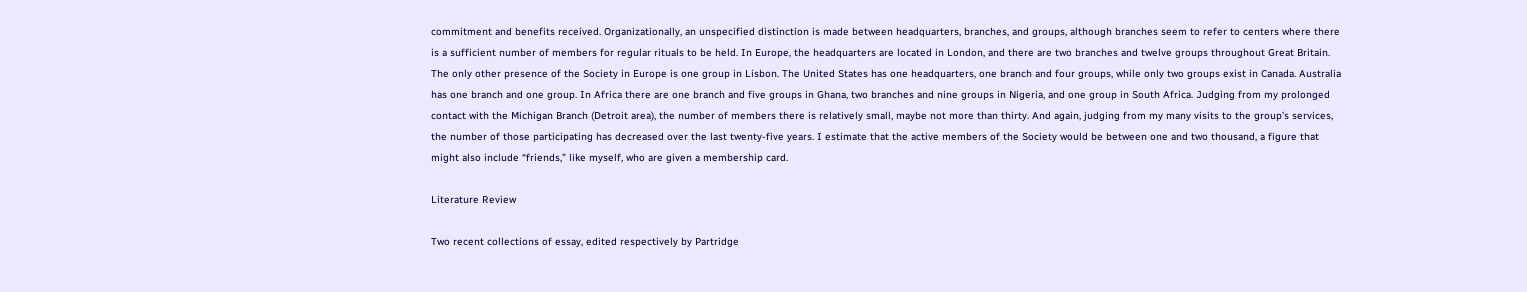commitment and benefits received. Organizationally, an unspecified distinction is made between headquarters, branches, and groups, although branches seem to refer to centers where there is a sufficient number of members for regular rituals to be held. In Europe, the headquarters are located in London, and there are two branches and twelve groups throughout Great Britain. The only other presence of the Society in Europe is one group in Lisbon. The United States has one headquarters, one branch and four groups, while only two groups exist in Canada. Australia has one branch and one group. In Africa there are one branch and five groups in Ghana, two branches and nine groups in Nigeria, and one group in South Africa. Judging from my prolonged contact with the Michigan Branch (Detroit area), the number of members there is relatively small, maybe not more than thirty. And again, judging from my many visits to the group’s services, the number of those participating has decreased over the last twenty-five years. I estimate that the active members of the Society would be between one and two thousand, a figure that might also include “friends,” like myself, who are given a membership card.

Literature Review

Two recent collections of essay, edited respectively by Partridge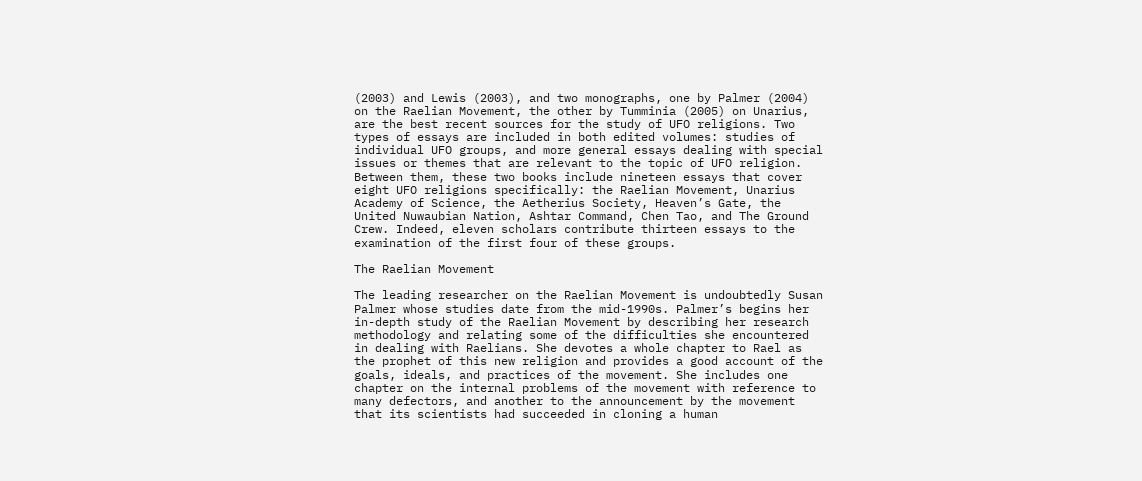(2003) and Lewis (2003), and two monographs, one by Palmer (2004) on the Raelian Movement, the other by Tumminia (2005) on Unarius, are the best recent sources for the study of UFO religions. Two types of essays are included in both edited volumes: studies of individual UFO groups, and more general essays dealing with special issues or themes that are relevant to the topic of UFO religion. Between them, these two books include nineteen essays that cover eight UFO religions specifically: the Raelian Movement, Unarius Academy of Science, the Aetherius Society, Heaven’s Gate, the United Nuwaubian Nation, Ashtar Command, Chen Tao, and The Ground Crew. Indeed, eleven scholars contribute thirteen essays to the examination of the first four of these groups.

The Raelian Movement

The leading researcher on the Raelian Movement is undoubtedly Susan Palmer whose studies date from the mid-1990s. Palmer’s begins her in-depth study of the Raelian Movement by describing her research methodology and relating some of the difficulties she encountered in dealing with Raelians. She devotes a whole chapter to Rael as the prophet of this new religion and provides a good account of the goals, ideals, and practices of the movement. She includes one chapter on the internal problems of the movement with reference to many defectors, and another to the announcement by the movement that its scientists had succeeded in cloning a human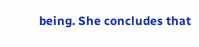being. She concludes that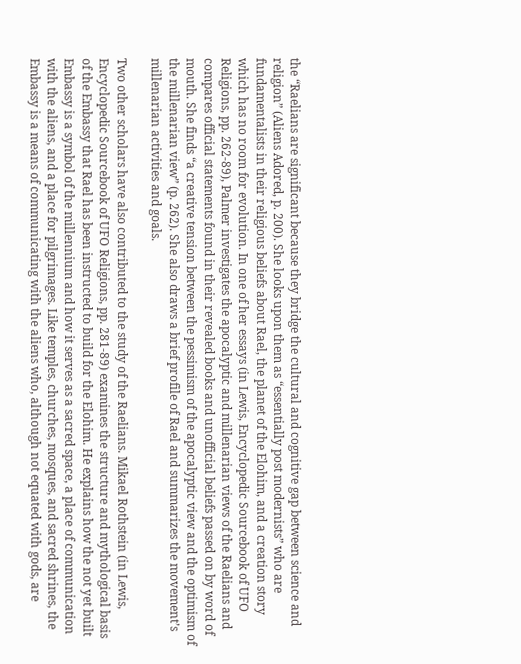the “Raelians are significant because they bridge the cultural and cognitive gap between science and religion” (Aliens Adored, p. 200). She looks upon them as “essentially post modernists” who are fundamentalists in their religious beliefs about Rael, the planet of the Elohim, and a creation story which has no room for evolution. In one of her essays (in Lewis, Encyclopedic Sourcebook of UFO Religions, pp. 262-89), Palmer investigates the apocalyptic and millenarian views of the Raelians and compares official statements found in their revealed books and unofficial beliefs passed on by word of mouth. She finds “a creative tension between the pessimism of the apocalyptic view and the optimism of the millenarian view” (p. 262). She also draws a brief profile of Rael and summarizes the movement’s millenarian activities and goals.

Two other scholars have also contributed to the study of the Raelians. Mikael Rothstein (in Lewis, Encyclopedic Sourcebook of UFO Religions, pp. 281-89) examines the structure and mythological basis of the Embassy that Rael has been instructed to build for the Elohim. He explains how the not yet built Embassy is a symbol of the millennium and how it serves as a sacred space, a place of communication with the aliens, and a place for pilgrimages. Like temples, churches, mosques, and sacred shrines, the Embassy is a means of communicating with the aliens who, although not equated with gods, are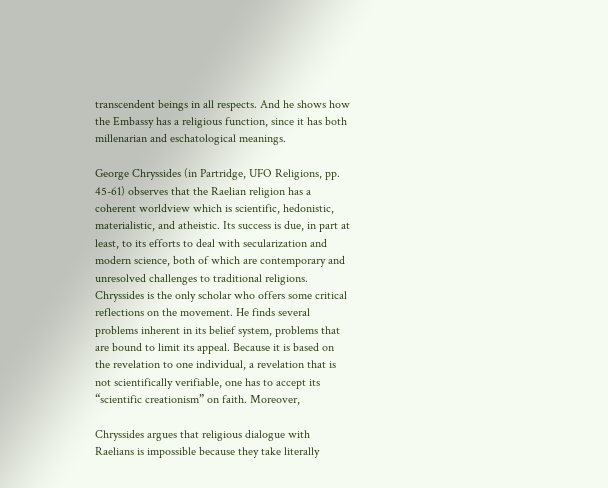transcendent beings in all respects. And he shows how the Embassy has a religious function, since it has both millenarian and eschatological meanings.

George Chryssides (in Partridge, UFO Religions, pp. 45-61) observes that the Raelian religion has a coherent worldview which is scientific, hedonistic, materialistic, and atheistic. Its success is due, in part at least, to its efforts to deal with secularization and modern science, both of which are contemporary and unresolved challenges to traditional religions. Chryssides is the only scholar who offers some critical reflections on the movement. He finds several problems inherent in its belief system, problems that are bound to limit its appeal. Because it is based on the revelation to one individual, a revelation that is not scientifically verifiable, one has to accept its “scientific creationism” on faith. Moreover,

Chryssides argues that religious dialogue with Raelians is impossible because they take literally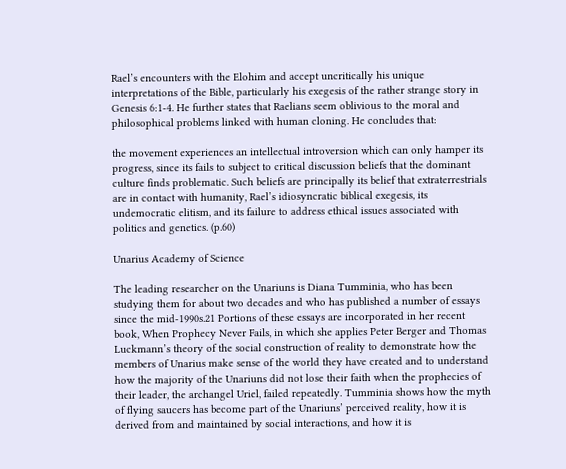Rael’s encounters with the Elohim and accept uncritically his unique interpretations of the Bible, particularly his exegesis of the rather strange story in Genesis 6:1-4. He further states that Raelians seem oblivious to the moral and philosophical problems linked with human cloning. He concludes that:

the movement experiences an intellectual introversion which can only hamper its progress, since its fails to subject to critical discussion beliefs that the dominant culture finds problematic. Such beliefs are principally its belief that extraterrestrials are in contact with humanity, Rael’s idiosyncratic biblical exegesis, its undemocratic elitism, and its failure to address ethical issues associated with politics and genetics. (p.60)

Unarius Academy of Science

The leading researcher on the Unariuns is Diana Tumminia, who has been studying them for about two decades and who has published a number of essays since the mid-1990s.21 Portions of these essays are incorporated in her recent book, When Prophecy Never Fails, in which she applies Peter Berger and Thomas Luckmann’s theory of the social construction of reality to demonstrate how the members of Unarius make sense of the world they have created and to understand how the majority of the Unariuns did not lose their faith when the prophecies of their leader, the archangel Uriel, failed repeatedly. Tumminia shows how the myth of flying saucers has become part of the Unariuns’ perceived reality, how it is derived from and maintained by social interactions, and how it is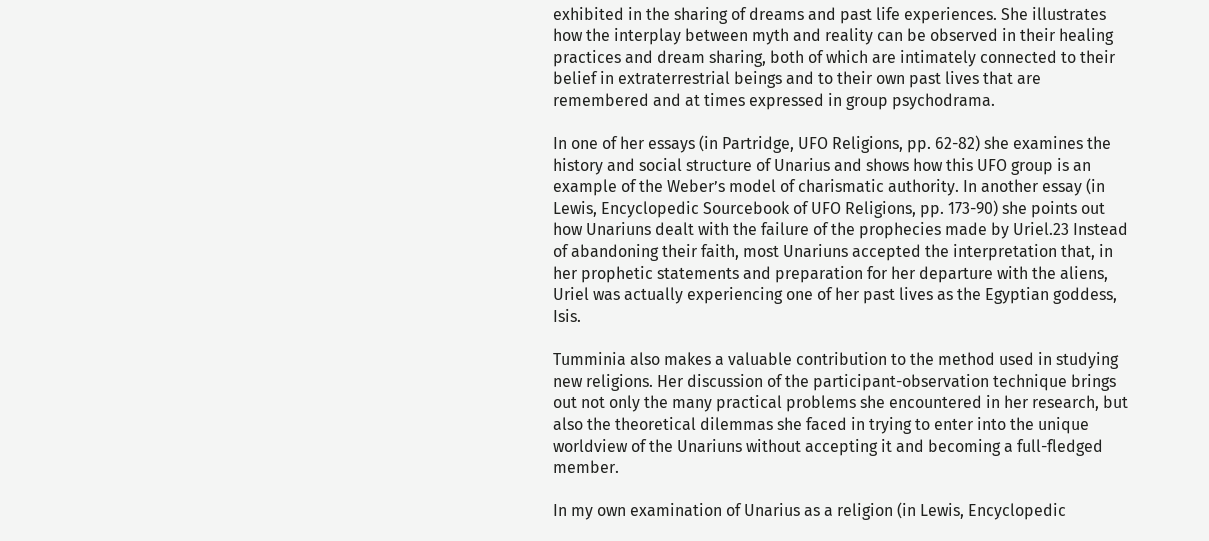exhibited in the sharing of dreams and past life experiences. She illustrates how the interplay between myth and reality can be observed in their healing practices and dream sharing, both of which are intimately connected to their belief in extraterrestrial beings and to their own past lives that are remembered and at times expressed in group psychodrama.

In one of her essays (in Partridge, UFO Religions, pp. 62-82) she examines the history and social structure of Unarius and shows how this UFO group is an example of the Weber’s model of charismatic authority. In another essay (in Lewis, Encyclopedic Sourcebook of UFO Religions, pp. 173-90) she points out how Unariuns dealt with the failure of the prophecies made by Uriel.23 Instead of abandoning their faith, most Unariuns accepted the interpretation that, in her prophetic statements and preparation for her departure with the aliens, Uriel was actually experiencing one of her past lives as the Egyptian goddess, Isis.

Tumminia also makes a valuable contribution to the method used in studying new religions. Her discussion of the participant-observation technique brings out not only the many practical problems she encountered in her research, but also the theoretical dilemmas she faced in trying to enter into the unique worldview of the Unariuns without accepting it and becoming a full-fledged member.

In my own examination of Unarius as a religion (in Lewis, Encyclopedic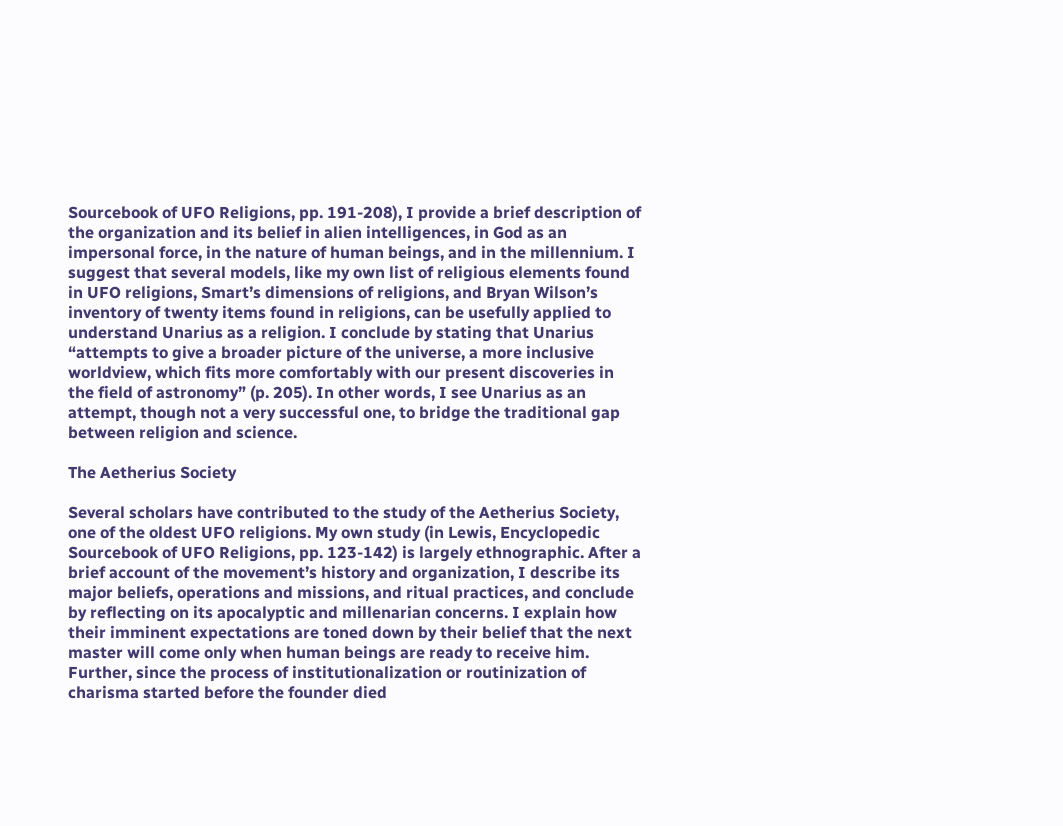Sourcebook of UFO Religions, pp. 191-208), I provide a brief description of the organization and its belief in alien intelligences, in God as an impersonal force, in the nature of human beings, and in the millennium. I suggest that several models, like my own list of religious elements found in UFO religions, Smart’s dimensions of religions, and Bryan Wilson’s inventory of twenty items found in religions, can be usefully applied to understand Unarius as a religion. I conclude by stating that Unarius “attempts to give a broader picture of the universe, a more inclusive worldview, which fits more comfortably with our present discoveries in the field of astronomy” (p. 205). In other words, I see Unarius as an attempt, though not a very successful one, to bridge the traditional gap between religion and science.

The Aetherius Society

Several scholars have contributed to the study of the Aetherius Society, one of the oldest UFO religions. My own study (in Lewis, Encyclopedic Sourcebook of UFO Religions, pp. 123-142) is largely ethnographic. After a brief account of the movement’s history and organization, I describe its major beliefs, operations and missions, and ritual practices, and conclude by reflecting on its apocalyptic and millenarian concerns. I explain how their imminent expectations are toned down by their belief that the next master will come only when human beings are ready to receive him. Further, since the process of institutionalization or routinization of charisma started before the founder died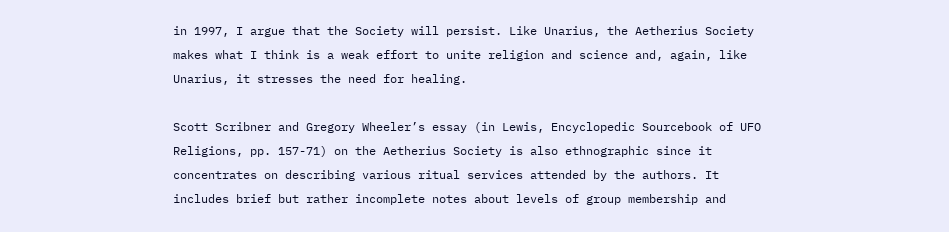in 1997, I argue that the Society will persist. Like Unarius, the Aetherius Society makes what I think is a weak effort to unite religion and science and, again, like Unarius, it stresses the need for healing.

Scott Scribner and Gregory Wheeler’s essay (in Lewis, Encyclopedic Sourcebook of UFO Religions, pp. 157-71) on the Aetherius Society is also ethnographic since it concentrates on describing various ritual services attended by the authors. It includes brief but rather incomplete notes about levels of group membership and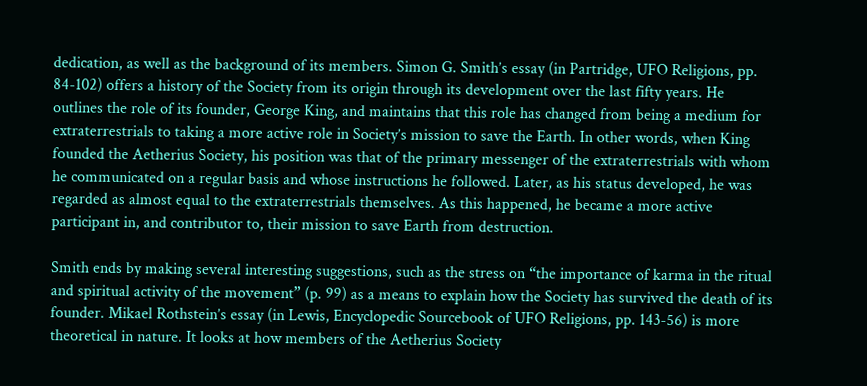dedication, as well as the background of its members. Simon G. Smith’s essay (in Partridge, UFO Religions, pp. 84-102) offers a history of the Society from its origin through its development over the last fifty years. He outlines the role of its founder, George King, and maintains that this role has changed from being a medium for extraterrestrials to taking a more active role in Society’s mission to save the Earth. In other words, when King founded the Aetherius Society, his position was that of the primary messenger of the extraterrestrials with whom he communicated on a regular basis and whose instructions he followed. Later, as his status developed, he was regarded as almost equal to the extraterrestrials themselves. As this happened, he became a more active participant in, and contributor to, their mission to save Earth from destruction.

Smith ends by making several interesting suggestions, such as the stress on “the importance of karma in the ritual and spiritual activity of the movement” (p. 99) as a means to explain how the Society has survived the death of its founder. Mikael Rothstein’s essay (in Lewis, Encyclopedic Sourcebook of UFO Religions, pp. 143-56) is more theoretical in nature. It looks at how members of the Aetherius Society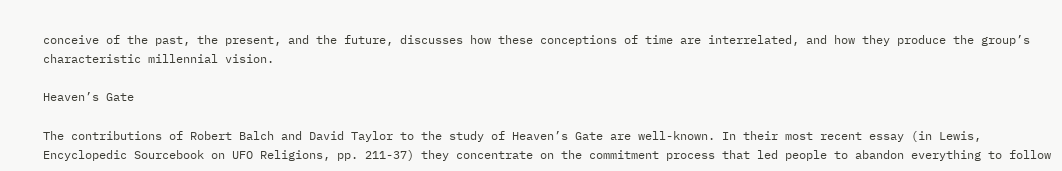conceive of the past, the present, and the future, discusses how these conceptions of time are interrelated, and how they produce the group’s characteristic millennial vision.

Heaven’s Gate

The contributions of Robert Balch and David Taylor to the study of Heaven’s Gate are well-known. In their most recent essay (in Lewis, Encyclopedic Sourcebook on UFO Religions, pp. 211-37) they concentrate on the commitment process that led people to abandon everything to follow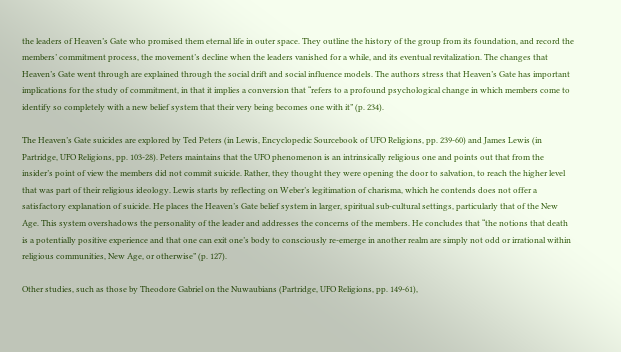the leaders of Heaven’s Gate who promised them eternal life in outer space. They outline the history of the group from its foundation, and record the members’ commitment process, the movement’s decline when the leaders vanished for a while, and its eventual revitalization. The changes that Heaven’s Gate went through are explained through the social drift and social influence models. The authors stress that Heaven’s Gate has important implications for the study of commitment, in that it implies a conversion that “refers to a profound psychological change in which members come to identify so completely with a new belief system that their very being becomes one with it” (p. 234).

The Heaven’s Gate suicides are explored by Ted Peters (in Lewis, Encyclopedic Sourcebook of UFO Religions, pp. 239-60) and James Lewis (in Partridge, UFO Religions, pp. 103-28). Peters maintains that the UFO phenomenon is an intrinsically religious one and points out that from the insider’s point of view the members did not commit suicide. Rather, they thought they were opening the door to salvation, to reach the higher level that was part of their religious ideology. Lewis starts by reflecting on Weber’s legitimation of charisma, which he contends does not offer a satisfactory explanation of suicide. He places the Heaven’s Gate belief system in larger, spiritual sub-cultural settings, particularly that of the New Age. This system overshadows the personality of the leader and addresses the concerns of the members. He concludes that “the notions that death is a potentially positive experience and that one can exit one’s body to consciously re-emerge in another realm are simply not odd or irrational within religious communities, New Age, or otherwise” (p. 127).

Other studies, such as those by Theodore Gabriel on the Nuwaubians (Partridge, UFO Religions, pp. 149-61),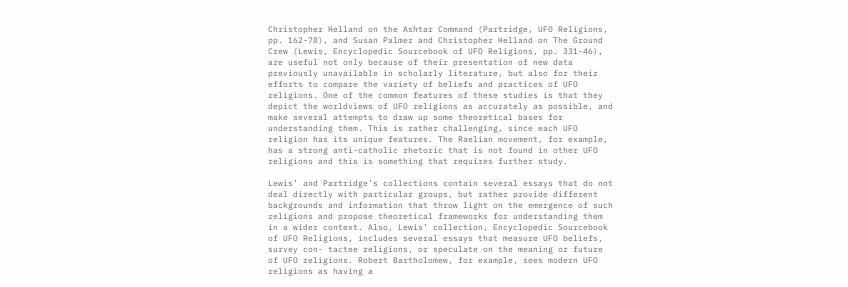Christopher Helland on the Ashtar Command (Partridge, UFO Religions, pp. 162-78), and Susan Palmer and Christopher Helland on The Ground Crew (Lewis, Encyclopedic Sourcebook of UFO Religions, pp. 331-46), are useful not only because of their presentation of new data previously unavailable in scholarly literature, but also for their efforts to compare the variety of beliefs and practices of UFO religions. One of the common features of these studies is that they depict the worldviews of UFO religions as accurately as possible, and make several attempts to draw up some theoretical bases for understanding them. This is rather challenging, since each UFO religion has its unique features. The Raelian movement, for example, has a strong anti-catholic rhetoric that is not found in other UFO religions and this is something that requires further study.

Lewis’ and Partridge’s collections contain several essays that do not deal directly with particular groups, but rather provide different backgrounds and information that throw light on the emergence of such religions and propose theoretical frameworks for understanding them in a wider context. Also, Lewis’ collection, Encyclopedic Sourcebook of UFO Religions, includes several essays that measure UFO beliefs, survey con- tactee religions, or speculate on the meaning or future of UFO religions. Robert Bartholomew, for example, sees modern UFO religions as having a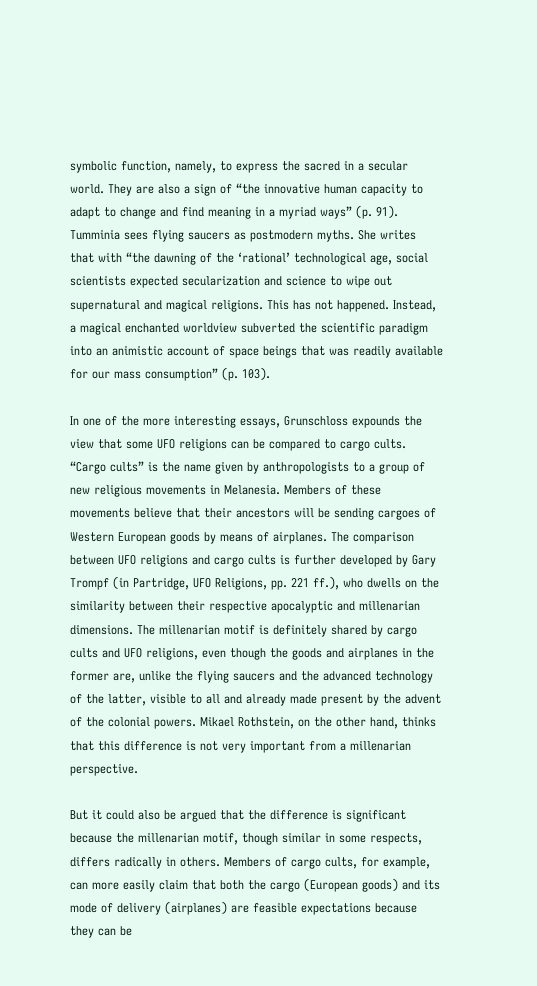symbolic function, namely, to express the sacred in a secular world. They are also a sign of “the innovative human capacity to adapt to change and find meaning in a myriad ways” (p. 91). Tumminia sees flying saucers as postmodern myths. She writes that with “the dawning of the ‘rational’ technological age, social scientists expected secularization and science to wipe out supernatural and magical religions. This has not happened. Instead, a magical enchanted worldview subverted the scientific paradigm into an animistic account of space beings that was readily available for our mass consumption” (p. 103).

In one of the more interesting essays, Grunschloss expounds the view that some UFO religions can be compared to cargo cults. “Cargo cults” is the name given by anthropologists to a group of new religious movements in Melanesia. Members of these movements believe that their ancestors will be sending cargoes of Western European goods by means of airplanes. The comparison between UFO religions and cargo cults is further developed by Gary Trompf (in Partridge, UFO Religions, pp. 221 ff.), who dwells on the similarity between their respective apocalyptic and millenarian dimensions. The millenarian motif is definitely shared by cargo cults and UFO religions, even though the goods and airplanes in the former are, unlike the flying saucers and the advanced technology of the latter, visible to all and already made present by the advent of the colonial powers. Mikael Rothstein, on the other hand, thinks that this difference is not very important from a millenarian perspective.

But it could also be argued that the difference is significant because the millenarian motif, though similar in some respects, differs radically in others. Members of cargo cults, for example, can more easily claim that both the cargo (European goods) and its mode of delivery (airplanes) are feasible expectations because they can be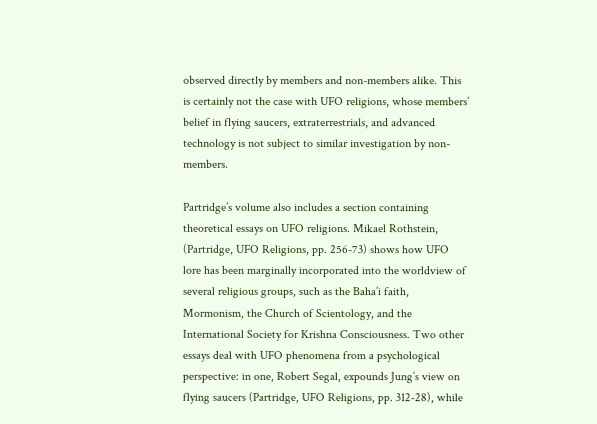observed directly by members and non-members alike. This is certainly not the case with UFO religions, whose members’ belief in flying saucers, extraterrestrials, and advanced technology is not subject to similar investigation by non-members.

Partridge’s volume also includes a section containing theoretical essays on UFO religions. Mikael Rothstein, (Partridge, UFO Religions, pp. 256-73) shows how UFO lore has been marginally incorporated into the worldview of several religious groups, such as the Baha’i faith, Mormonism, the Church of Scientology, and the International Society for Krishna Consciousness. Two other essays deal with UFO phenomena from a psychological perspective: in one, Robert Segal, expounds Jung’s view on flying saucers (Partridge, UFO Religions, pp. 312-28), while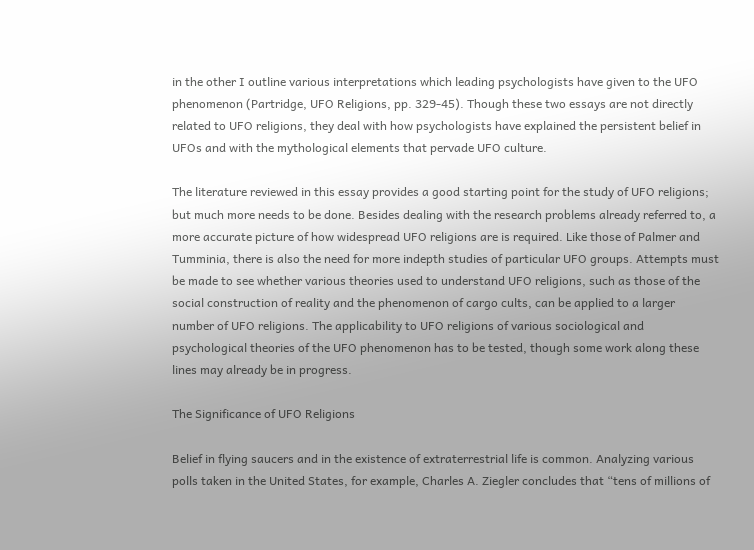in the other I outline various interpretations which leading psychologists have given to the UFO phenomenon (Partridge, UFO Religions, pp. 329-45). Though these two essays are not directly related to UFO religions, they deal with how psychologists have explained the persistent belief in UFOs and with the mythological elements that pervade UFO culture.

The literature reviewed in this essay provides a good starting point for the study of UFO religions; but much more needs to be done. Besides dealing with the research problems already referred to, a more accurate picture of how widespread UFO religions are is required. Like those of Palmer and Tumminia, there is also the need for more indepth studies of particular UFO groups. Attempts must be made to see whether various theories used to understand UFO religions, such as those of the social construction of reality and the phenomenon of cargo cults, can be applied to a larger number of UFO religions. The applicability to UFO religions of various sociological and psychological theories of the UFO phenomenon has to be tested, though some work along these lines may already be in progress.

The Significance of UFO Religions

Belief in flying saucers and in the existence of extraterrestrial life is common. Analyzing various polls taken in the United States, for example, Charles A. Ziegler concludes that “tens of millions of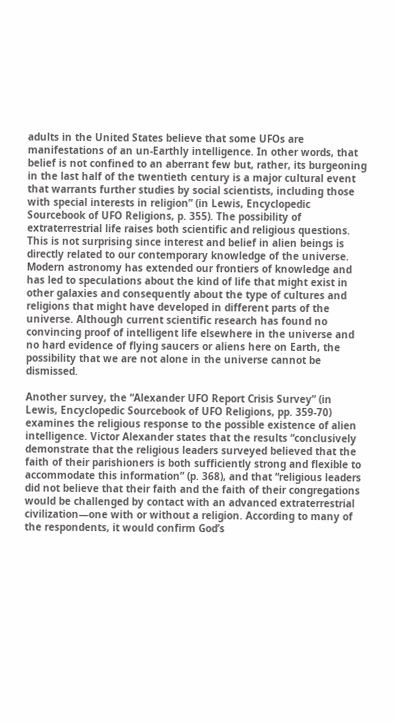adults in the United States believe that some UFOs are manifestations of an un-Earthly intelligence. In other words, that belief is not confined to an aberrant few but, rather, its burgeoning in the last half of the twentieth century is a major cultural event that warrants further studies by social scientists, including those with special interests in religion” (in Lewis, Encyclopedic Sourcebook of UFO Religions, p. 355). The possibility of extraterrestrial life raises both scientific and religious questions. This is not surprising since interest and belief in alien beings is directly related to our contemporary knowledge of the universe. Modern astronomy has extended our frontiers of knowledge and has led to speculations about the kind of life that might exist in other galaxies and consequently about the type of cultures and religions that might have developed in different parts of the universe. Although current scientific research has found no convincing proof of intelligent life elsewhere in the universe and no hard evidence of flying saucers or aliens here on Earth, the possibility that we are not alone in the universe cannot be dismissed.

Another survey, the “Alexander UFO Report Crisis Survey” (in Lewis, Encyclopedic Sourcebook of UFO Religions, pp. 359-70) examines the religious response to the possible existence of alien intelligence. Victor Alexander states that the results “conclusively demonstrate that the religious leaders surveyed believed that the faith of their parishioners is both sufficiently strong and flexible to accommodate this information” (p. 368), and that “religious leaders did not believe that their faith and the faith of their congregations would be challenged by contact with an advanced extraterrestrial civilization—one with or without a religion. According to many of the respondents, it would confirm God’s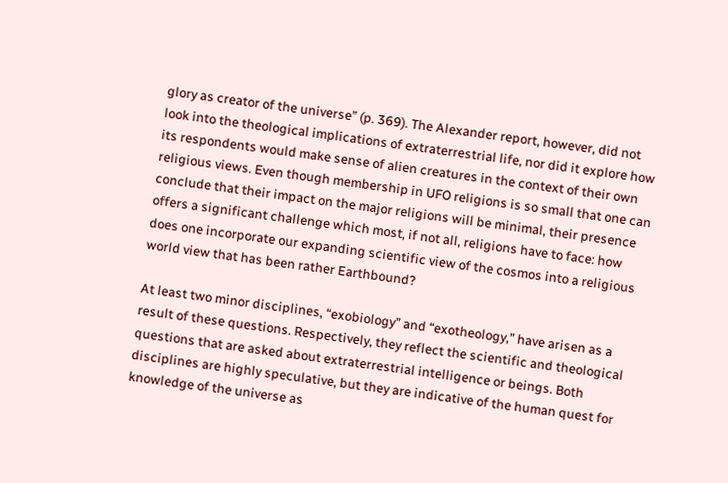glory as creator of the universe” (p. 369). The Alexander report, however, did not look into the theological implications of extraterrestrial life, nor did it explore how its respondents would make sense of alien creatures in the context of their own religious views. Even though membership in UFO religions is so small that one can conclude that their impact on the major religions will be minimal, their presence offers a significant challenge which most, if not all, religions have to face: how does one incorporate our expanding scientific view of the cosmos into a religious world view that has been rather Earthbound?

At least two minor disciplines, “exobiology” and “exotheology,” have arisen as a result of these questions. Respectively, they reflect the scientific and theological questions that are asked about extraterrestrial intelligence or beings. Both disciplines are highly speculative, but they are indicative of the human quest for knowledge of the universe as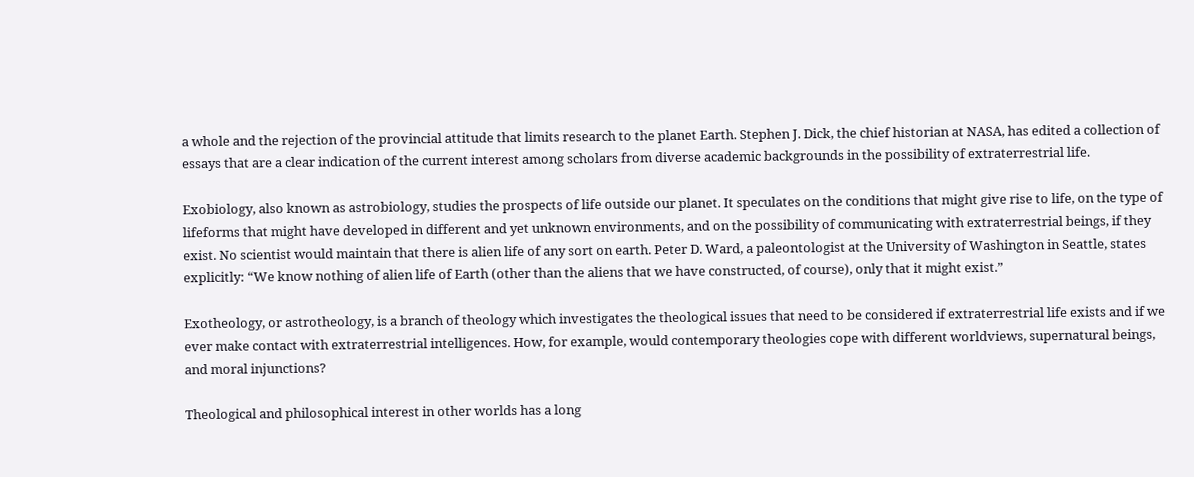a whole and the rejection of the provincial attitude that limits research to the planet Earth. Stephen J. Dick, the chief historian at NASA, has edited a collection of essays that are a clear indication of the current interest among scholars from diverse academic backgrounds in the possibility of extraterrestrial life.

Exobiology, also known as astrobiology, studies the prospects of life outside our planet. It speculates on the conditions that might give rise to life, on the type of lifeforms that might have developed in different and yet unknown environments, and on the possibility of communicating with extraterrestrial beings, if they exist. No scientist would maintain that there is alien life of any sort on earth. Peter D. Ward, a paleontologist at the University of Washington in Seattle, states explicitly: “We know nothing of alien life of Earth (other than the aliens that we have constructed, of course), only that it might exist.”

Exotheology, or astrotheology, is a branch of theology which investigates the theological issues that need to be considered if extraterrestrial life exists and if we ever make contact with extraterrestrial intelligences. How, for example, would contemporary theologies cope with different worldviews, supernatural beings, and moral injunctions?

Theological and philosophical interest in other worlds has a long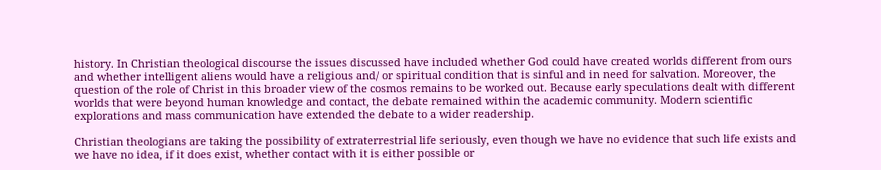history. In Christian theological discourse the issues discussed have included whether God could have created worlds different from ours and whether intelligent aliens would have a religious and/ or spiritual condition that is sinful and in need for salvation. Moreover, the question of the role of Christ in this broader view of the cosmos remains to be worked out. Because early speculations dealt with different worlds that were beyond human knowledge and contact, the debate remained within the academic community. Modern scientific explorations and mass communication have extended the debate to a wider readership.

Christian theologians are taking the possibility of extraterrestrial life seriously, even though we have no evidence that such life exists and we have no idea, if it does exist, whether contact with it is either possible or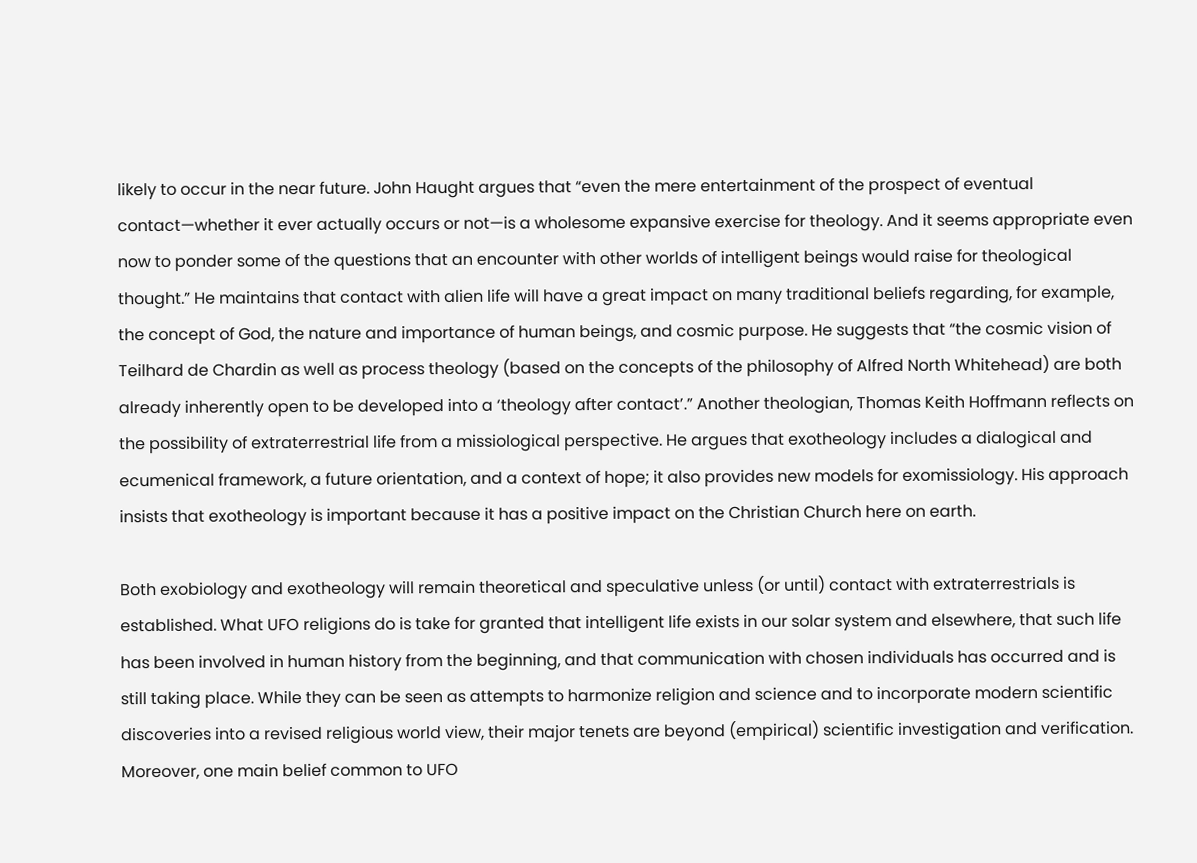likely to occur in the near future. John Haught argues that “even the mere entertainment of the prospect of eventual contact—whether it ever actually occurs or not—is a wholesome expansive exercise for theology. And it seems appropriate even now to ponder some of the questions that an encounter with other worlds of intelligent beings would raise for theological thought.” He maintains that contact with alien life will have a great impact on many traditional beliefs regarding, for example, the concept of God, the nature and importance of human beings, and cosmic purpose. He suggests that “the cosmic vision of Teilhard de Chardin as well as process theology (based on the concepts of the philosophy of Alfred North Whitehead) are both already inherently open to be developed into a ‘theology after contact’.” Another theologian, Thomas Keith Hoffmann reflects on the possibility of extraterrestrial life from a missiological perspective. He argues that exotheology includes a dialogical and ecumenical framework, a future orientation, and a context of hope; it also provides new models for exomissiology. His approach insists that exotheology is important because it has a positive impact on the Christian Church here on earth.

Both exobiology and exotheology will remain theoretical and speculative unless (or until) contact with extraterrestrials is established. What UFO religions do is take for granted that intelligent life exists in our solar system and elsewhere, that such life has been involved in human history from the beginning, and that communication with chosen individuals has occurred and is still taking place. While they can be seen as attempts to harmonize religion and science and to incorporate modern scientific discoveries into a revised religious world view, their major tenets are beyond (empirical) scientific investigation and verification. Moreover, one main belief common to UFO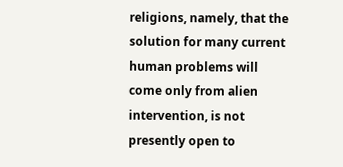religions, namely, that the solution for many current human problems will come only from alien intervention, is not presently open to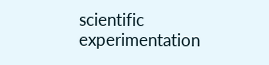scientific experimentation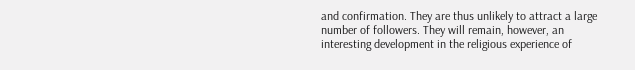and confirmation. They are thus unlikely to attract a large number of followers. They will remain, however, an interesting development in the religious experience of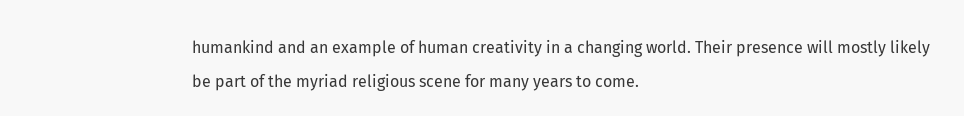humankind and an example of human creativity in a changing world. Their presence will mostly likely be part of the myriad religious scene for many years to come.